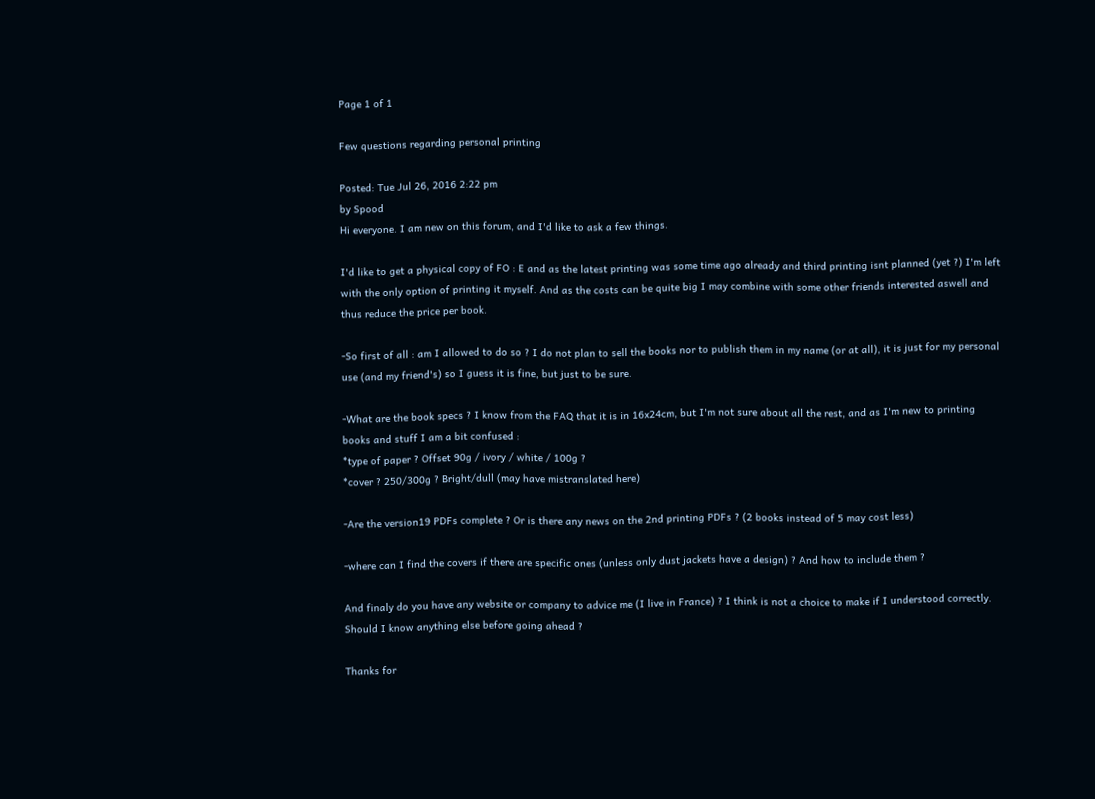Page 1 of 1

Few questions regarding personal printing

Posted: Tue Jul 26, 2016 2:22 pm
by Spood
Hi everyone. I am new on this forum, and I'd like to ask a few things.

I'd like to get a physical copy of FO : E and as the latest printing was some time ago already and third printing isnt planned (yet ?) I'm left with the only option of printing it myself. And as the costs can be quite big I may combine with some other friends interested aswell and thus reduce the price per book.

-So first of all : am I allowed to do so ? I do not plan to sell the books nor to publish them in my name (or at all), it is just for my personal use (and my friend's) so I guess it is fine, but just to be sure.

-What are the book specs ? I know from the FAQ that it is in 16x24cm, but I'm not sure about all the rest, and as I'm new to printing books and stuff I am a bit confused :
*type of paper ? Offset 90g / ivory / white / 100g ?
*cover ? 250/300g ? Bright/dull (may have mistranslated here)

-Are the version19 PDFs complete ? Or is there any news on the 2nd printing PDFs ? (2 books instead of 5 may cost less)

-where can I find the covers if there are specific ones (unless only dust jackets have a design) ? And how to include them ?

And finaly do you have any website or company to advice me (I live in France) ? I think is not a choice to make if I understood correctly. Should I know anything else before going ahead ?

Thanks for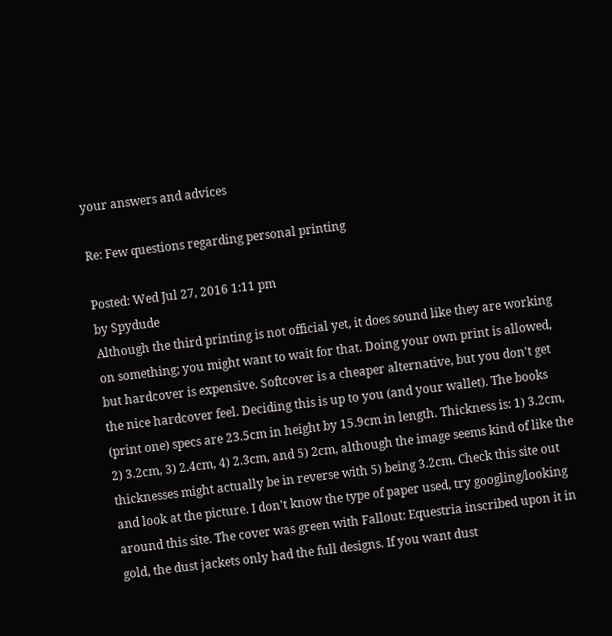your answers and advices

Re: Few questions regarding personal printing

Posted: Wed Jul 27, 2016 1:11 pm
by Spydude
Although the third printing is not official yet, it does sound like they are working on something; you might want to wait for that. Doing your own print is allowed, but hardcover is expensive. Softcover is a cheaper alternative, but you don't get the nice hardcover feel. Deciding this is up to you (and your wallet). The books (print one) specs are 23.5cm in height by 15.9cm in length. Thickness is: 1) 3.2cm, 2) 3.2cm, 3) 2.4cm, 4) 2.3cm, and 5) 2cm, although the image seems kind of like the thicknesses might actually be in reverse with 5) being 3.2cm. Check this site out and look at the picture. I don't know the type of paper used, try googling/looking around this site. The cover was green with Fallout: Equestria inscribed upon it in gold, the dust jackets only had the full designs. If you want dust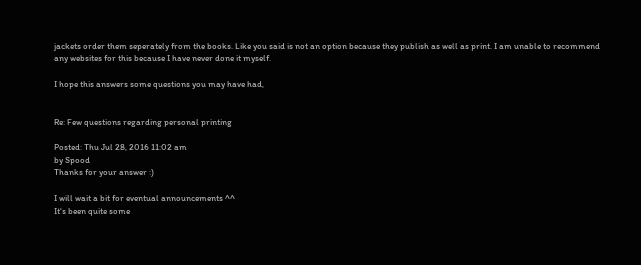jackets order them seperately from the books. Like you said is not an option because they publish as well as print. I am unable to recommend any websites for this because I have never done it myself.

I hope this answers some questions you may have had,


Re: Few questions regarding personal printing

Posted: Thu Jul 28, 2016 11:02 am
by Spood
Thanks for your answer :)

I will wait a bit for eventual announcements ^^
It's been quite some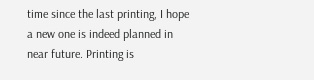time since the last printing, I hope a new one is indeed planned in near future. Printing is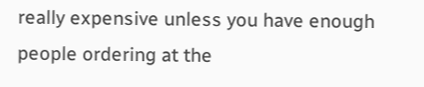really expensive unless you have enough people ordering at the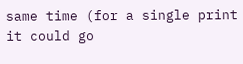same time (for a single print it could go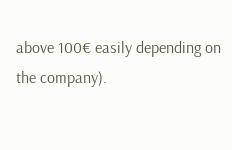above 100€ easily depending on the company).